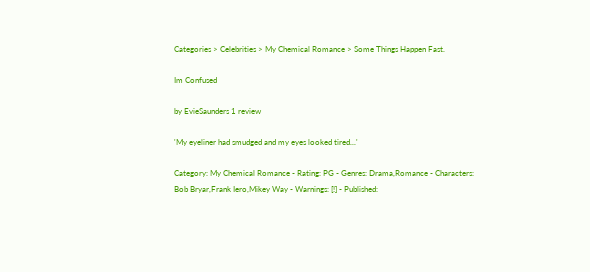Categories > Celebrities > My Chemical Romance > Some Things Happen Fast.

Im Confused

by EvieSaunders 1 review

'My eyeliner had smudged and my eyes looked tired...'

Category: My Chemical Romance - Rating: PG - Genres: Drama,Romance - Characters: Bob Bryar,Frank Iero,Mikey Way - Warnings: [!] - Published: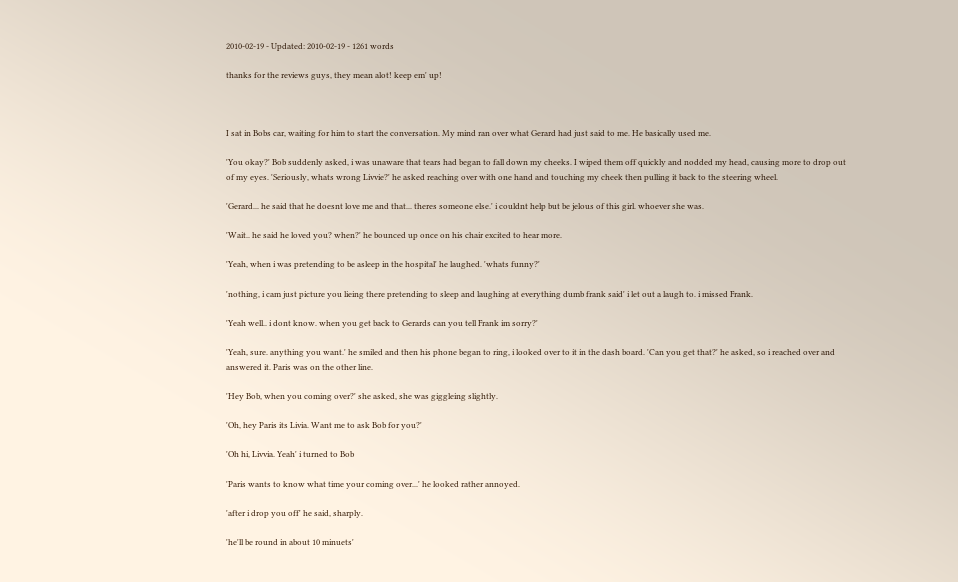2010-02-19 - Updated: 2010-02-19 - 1261 words

thanks for the reviews guys, they mean alot! keep em' up!



I sat in Bobs car, waiting for him to start the conversation. My mind ran over what Gerard had just said to me. He basically used me.

'You okay?' Bob suddenly asked, i was unaware that tears had began to fall down my cheeks. I wiped them off quickly and nodded my head, causing more to drop out of my eyes. 'Seriously, whats wrong Livvie?' he asked reaching over with one hand and touching my cheek then pulling it back to the steering wheel.

'Gerard... he said that he doesnt love me and that... theres someone else.' i couldnt help but be jelous of this girl. whoever she was.

'Wait.. he said he loved you? when?' he bounced up once on his chair excited to hear more.

'Yeah, when i was pretending to be asleep in the hospital' he laughed. 'whats funny?'

'nothing, i cam just picture you lieing there pretending to sleep and laughing at everything dumb frank said' i let out a laugh to. i missed Frank.

'Yeah well.. i dont know. when you get back to Gerards can you tell Frank im sorry?'

'Yeah, sure. anything you want.' he smiled and then his phone began to ring, i looked over to it in the dash board. 'Can you get that?' he asked, so i reached over and answered it. Paris was on the other line.

'Hey Bob, when you coming over?' she asked, she was giggleing slightly.

'Oh, hey Paris its Livia. Want me to ask Bob for you?'

'Oh hi, Livvia. Yeah' i turned to Bob

'Paris wants to know what time your coming over...' he looked rather annoyed.

'after i drop you off' he said, sharply.

'he'll be round in about 10 minuets'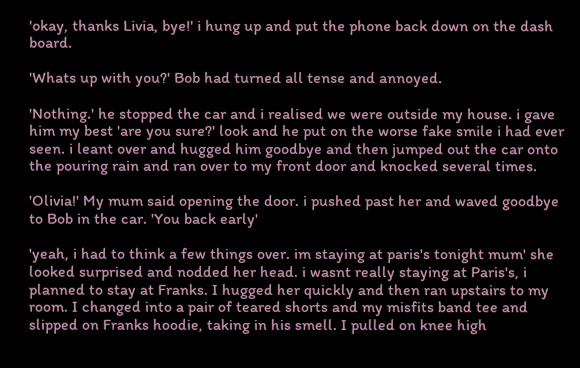'okay, thanks Livia, bye!' i hung up and put the phone back down on the dash board.

'Whats up with you?' Bob had turned all tense and annoyed.

'Nothing.' he stopped the car and i realised we were outside my house. i gave him my best 'are you sure?' look and he put on the worse fake smile i had ever seen. i leant over and hugged him goodbye and then jumped out the car onto the pouring rain and ran over to my front door and knocked several times.

'Olivia!' My mum said opening the door. i pushed past her and waved goodbye to Bob in the car. 'You back early'

'yeah, i had to think a few things over. im staying at paris's tonight mum' she looked surprised and nodded her head. i wasnt really staying at Paris's, i planned to stay at Franks. I hugged her quickly and then ran upstairs to my room. I changed into a pair of teared shorts and my misfits band tee and slipped on Franks hoodie, taking in his smell. I pulled on knee high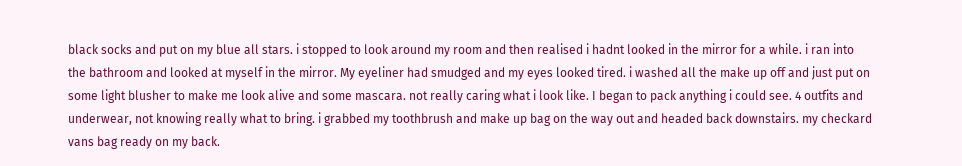black socks and put on my blue all stars. i stopped to look around my room and then realised i hadnt looked in the mirror for a while. i ran into the bathroom and looked at myself in the mirror. My eyeliner had smudged and my eyes looked tired. i washed all the make up off and just put on some light blusher to make me look alive and some mascara. not really caring what i look like. I began to pack anything i could see. 4 outfits and underwear, not knowing really what to bring. i grabbed my toothbrush and make up bag on the way out and headed back downstairs. my checkard vans bag ready on my back.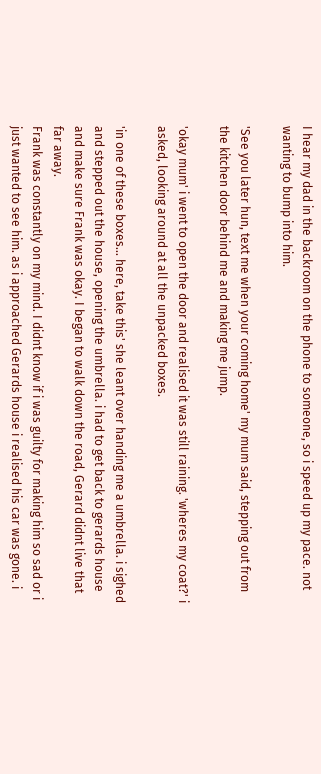I hear my dad in the backroom on the phone to someone, so i speed up my pace. not wanting to bump into him.

'See you later hun, text me when your coming home' my mum said, stepping out from the kitchen door behind me and making me jump.

'okay mum' i went to open the door and realised it was still raining. 'wheres my coat?' i asked, looking around at all the unpacked boxes.

'in one of these boxes... here, take this' she leant over handing me a umbrella. i sighed and stepped out the house, opening the umbrella. i had to get back to gerards house and make sure Frank was okay. I began to walk down the road, Gerard didnt live that far away.
Frank was constantly on my mind. I didnt know if i was guilty for making him so sad or i just wanted to see him. as i approached Gerards house i realised his car was gone. i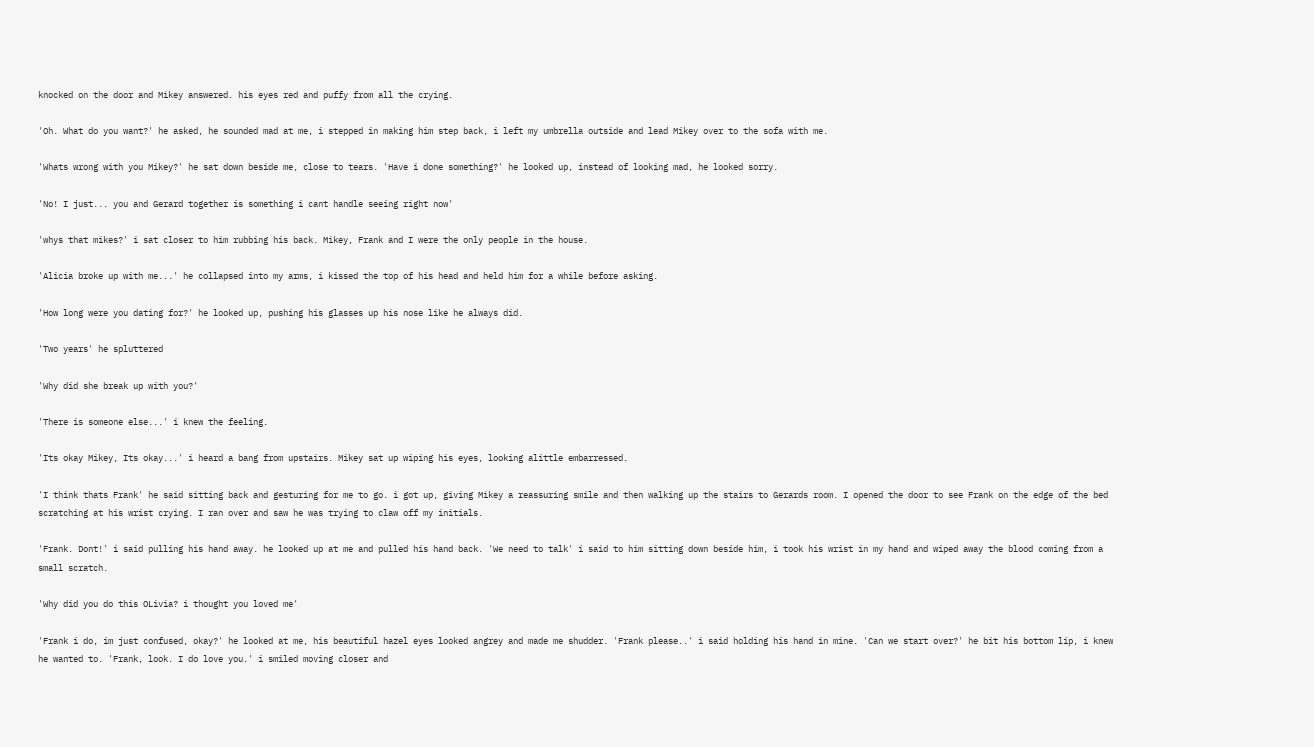knocked on the door and Mikey answered. his eyes red and puffy from all the crying.

'Oh. What do you want?' he asked, he sounded mad at me, i stepped in making him step back, i left my umbrella outside and lead Mikey over to the sofa with me.

'Whats wrong with you Mikey?' he sat down beside me, close to tears. 'Have i done something?' he looked up, instead of looking mad, he looked sorry.

'No! I just... you and Gerard together is something i cant handle seeing right now'

'whys that mikes?' i sat closer to him rubbing his back. Mikey, Frank and I were the only people in the house.

'Alicia broke up with me...' he collapsed into my arms, i kissed the top of his head and held him for a while before asking.

'How long were you dating for?' he looked up, pushing his glasses up his nose like he always did.

'Two years' he spluttered

'Why did she break up with you?'

'There is someone else...' i knew the feeling.

'Its okay Mikey, Its okay...' i heard a bang from upstairs. Mikey sat up wiping his eyes, looking alittle embarressed.

'I think thats Frank' he said sitting back and gesturing for me to go. i got up, giving Mikey a reassuring smile and then walking up the stairs to Gerards room. I opened the door to see Frank on the edge of the bed scratching at his wrist crying. I ran over and saw he was trying to claw off my initials.

'Frank. Dont!' i said pulling his hand away. he looked up at me and pulled his hand back. 'We need to talk' i said to him sitting down beside him, i took his wrist in my hand and wiped away the blood coming from a small scratch.

'Why did you do this OLivia? i thought you loved me'

'Frank i do, im just confused, okay?' he looked at me, his beautiful hazel eyes looked angrey and made me shudder. 'Frank please..' i said holding his hand in mine. 'Can we start over?' he bit his bottom lip, i knew he wanted to. 'Frank, look. I do love you.' i smiled moving closer and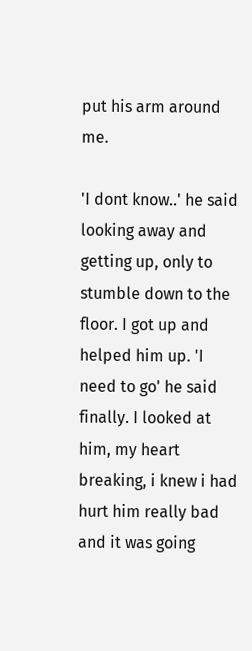put his arm around me.

'I dont know..' he said looking away and getting up, only to stumble down to the floor. I got up and helped him up. 'I need to go' he said finally. I looked at him, my heart breaking, i knew i had hurt him really bad and it was going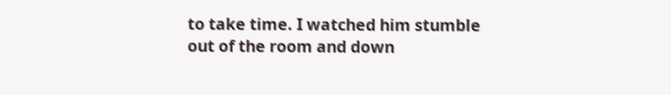to take time. I watched him stumble out of the room and down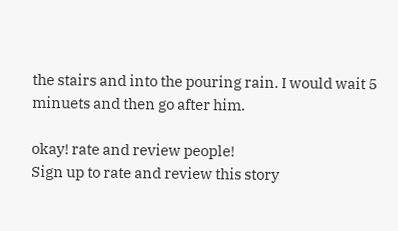the stairs and into the pouring rain. I would wait 5 minuets and then go after him.

okay! rate and review people!
Sign up to rate and review this story